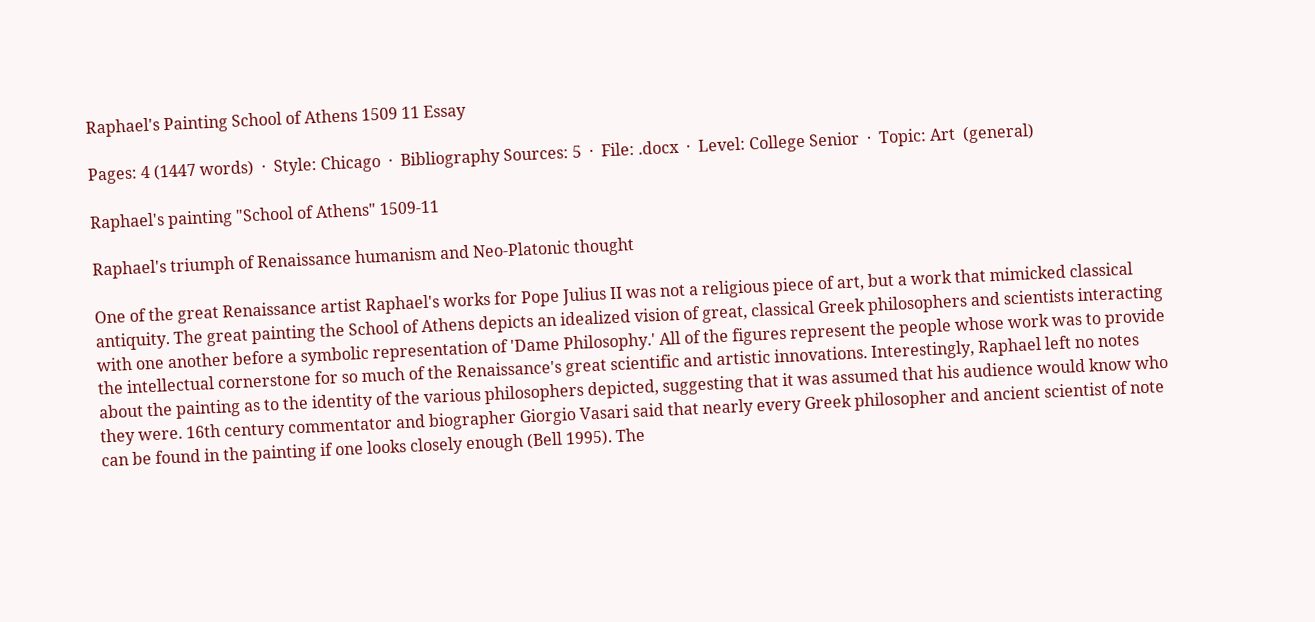Raphael's Painting School of Athens 1509 11 Essay

Pages: 4 (1447 words)  ·  Style: Chicago  ·  Bibliography Sources: 5  ·  File: .docx  ·  Level: College Senior  ·  Topic: Art  (general)

Raphael's painting "School of Athens" 1509-11

Raphael's triumph of Renaissance humanism and Neo-Platonic thought

One of the great Renaissance artist Raphael's works for Pope Julius II was not a religious piece of art, but a work that mimicked classical antiquity. The great painting the School of Athens depicts an idealized vision of great, classical Greek philosophers and scientists interacting with one another before a symbolic representation of 'Dame Philosophy.' All of the figures represent the people whose work was to provide the intellectual cornerstone for so much of the Renaissance's great scientific and artistic innovations. Interestingly, Raphael left no notes about the painting as to the identity of the various philosophers depicted, suggesting that it was assumed that his audience would know who they were. 16th century commentator and biographer Giorgio Vasari said that nearly every Greek philosopher and ancient scientist of note can be found in the painting if one looks closely enough (Bell 1995). The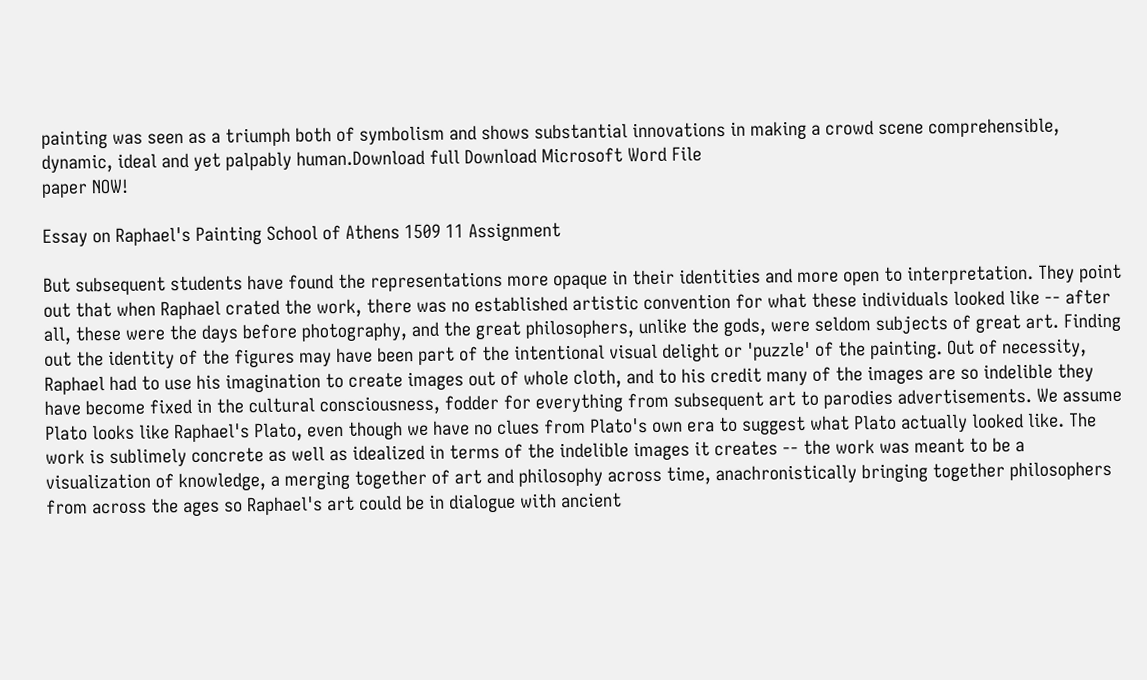painting was seen as a triumph both of symbolism and shows substantial innovations in making a crowd scene comprehensible, dynamic, ideal and yet palpably human.Download full Download Microsoft Word File
paper NOW!

Essay on Raphael's Painting School of Athens 1509 11 Assignment

But subsequent students have found the representations more opaque in their identities and more open to interpretation. They point out that when Raphael crated the work, there was no established artistic convention for what these individuals looked like -- after all, these were the days before photography, and the great philosophers, unlike the gods, were seldom subjects of great art. Finding out the identity of the figures may have been part of the intentional visual delight or 'puzzle' of the painting. Out of necessity, Raphael had to use his imagination to create images out of whole cloth, and to his credit many of the images are so indelible they have become fixed in the cultural consciousness, fodder for everything from subsequent art to parodies advertisements. We assume Plato looks like Raphael's Plato, even though we have no clues from Plato's own era to suggest what Plato actually looked like. The work is sublimely concrete as well as idealized in terms of the indelible images it creates -- the work was meant to be a visualization of knowledge, a merging together of art and philosophy across time, anachronistically bringing together philosophers from across the ages so Raphael's art could be in dialogue with ancient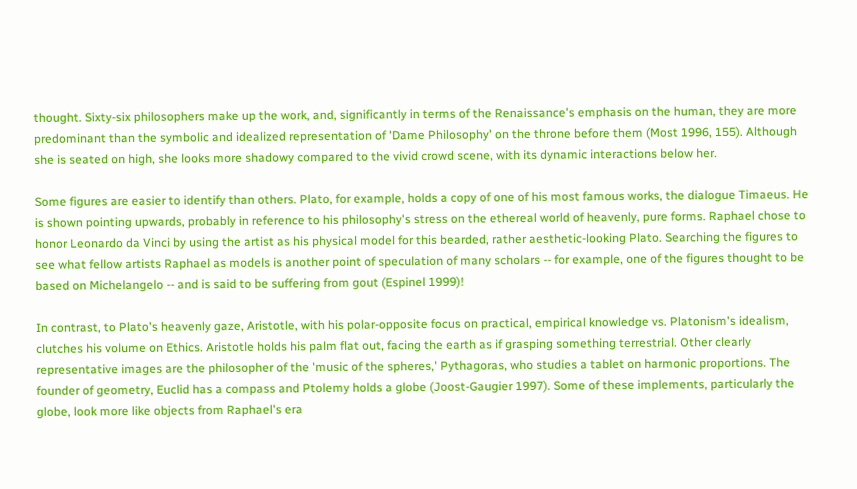thought. Sixty-six philosophers make up the work, and, significantly in terms of the Renaissance's emphasis on the human, they are more predominant than the symbolic and idealized representation of 'Dame Philosophy' on the throne before them (Most 1996, 155). Although she is seated on high, she looks more shadowy compared to the vivid crowd scene, with its dynamic interactions below her.

Some figures are easier to identify than others. Plato, for example, holds a copy of one of his most famous works, the dialogue Timaeus. He is shown pointing upwards, probably in reference to his philosophy's stress on the ethereal world of heavenly, pure forms. Raphael chose to honor Leonardo da Vinci by using the artist as his physical model for this bearded, rather aesthetic-looking Plato. Searching the figures to see what fellow artists Raphael as models is another point of speculation of many scholars -- for example, one of the figures thought to be based on Michelangelo -- and is said to be suffering from gout (Espinel 1999)!

In contrast, to Plato's heavenly gaze, Aristotle, with his polar-opposite focus on practical, empirical knowledge vs. Platonism's idealism, clutches his volume on Ethics. Aristotle holds his palm flat out, facing the earth as if grasping something terrestrial. Other clearly representative images are the philosopher of the 'music of the spheres,' Pythagoras, who studies a tablet on harmonic proportions. The founder of geometry, Euclid has a compass and Ptolemy holds a globe (Joost-Gaugier 1997). Some of these implements, particularly the globe, look more like objects from Raphael's era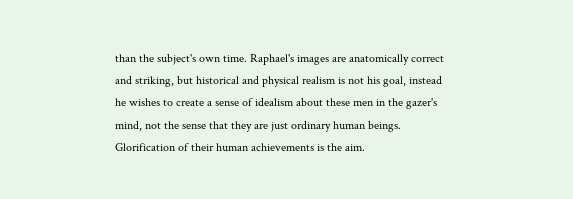than the subject's own time. Raphael's images are anatomically correct and striking, but historical and physical realism is not his goal, instead he wishes to create a sense of idealism about these men in the gazer's mind, not the sense that they are just ordinary human beings. Glorification of their human achievements is the aim.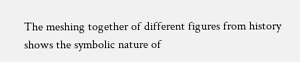The meshing together of different figures from history shows the symbolic nature of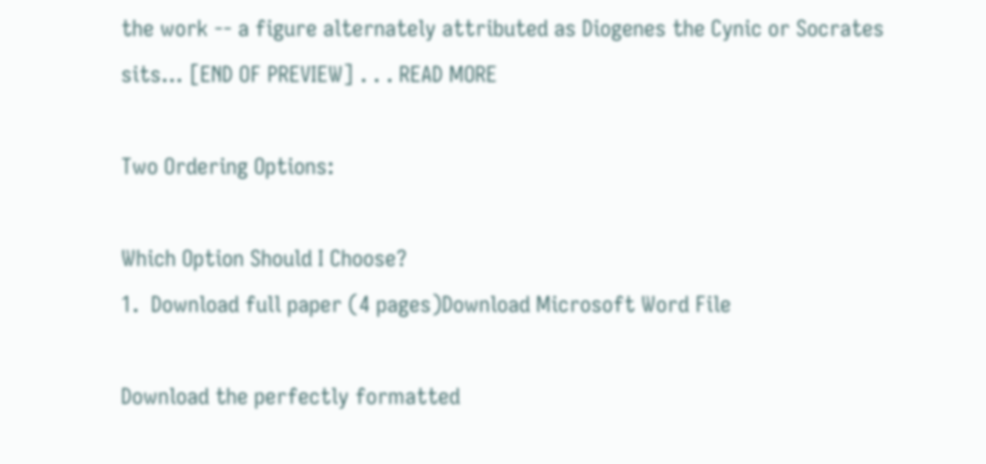the work -- a figure alternately attributed as Diogenes the Cynic or Socrates sits… [END OF PREVIEW] . . . READ MORE

Two Ordering Options:

Which Option Should I Choose?
1.  Download full paper (4 pages)Download Microsoft Word File

Download the perfectly formatted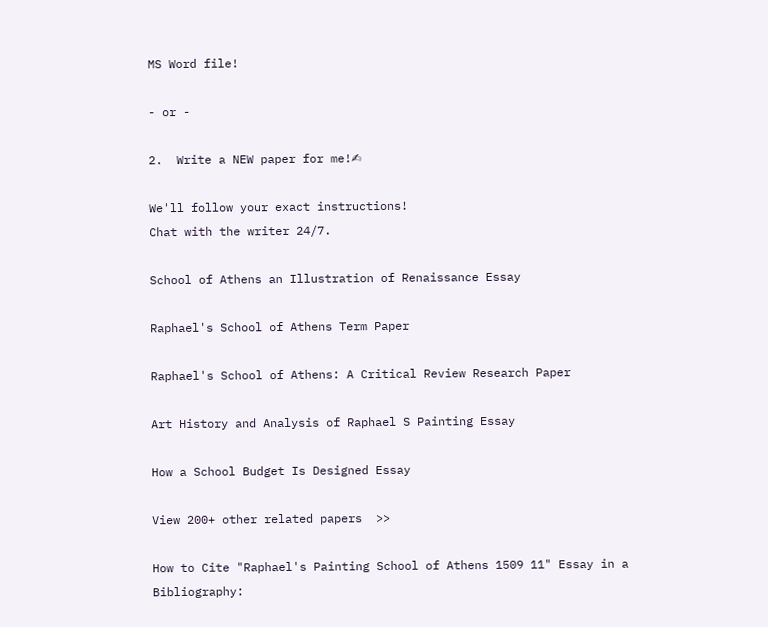MS Word file!

- or -

2.  Write a NEW paper for me!✍

We'll follow your exact instructions!
Chat with the writer 24/7.

School of Athens an Illustration of Renaissance Essay

Raphael's School of Athens Term Paper

Raphael's School of Athens: A Critical Review Research Paper

Art History and Analysis of Raphael S Painting Essay

How a School Budget Is Designed Essay

View 200+ other related papers  >>

How to Cite "Raphael's Painting School of Athens 1509 11" Essay in a Bibliography: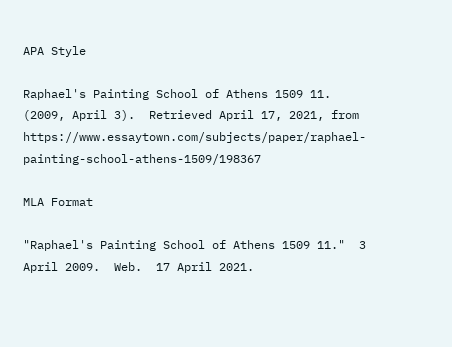APA Style

Raphael's Painting School of Athens 1509 11.  (2009, April 3).  Retrieved April 17, 2021, from https://www.essaytown.com/subjects/paper/raphael-painting-school-athens-1509/198367

MLA Format

"Raphael's Painting School of Athens 1509 11."  3 April 2009.  Web.  17 April 2021.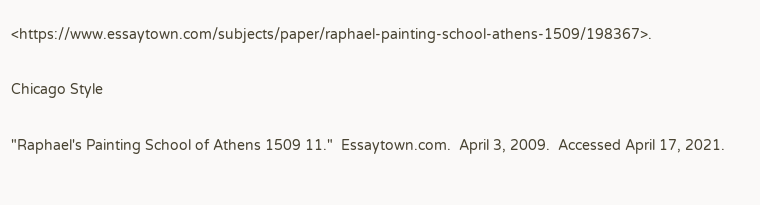<https://www.essaytown.com/subjects/paper/raphael-painting-school-athens-1509/198367>.

Chicago Style

"Raphael's Painting School of Athens 1509 11."  Essaytown.com.  April 3, 2009.  Accessed April 17, 2021.